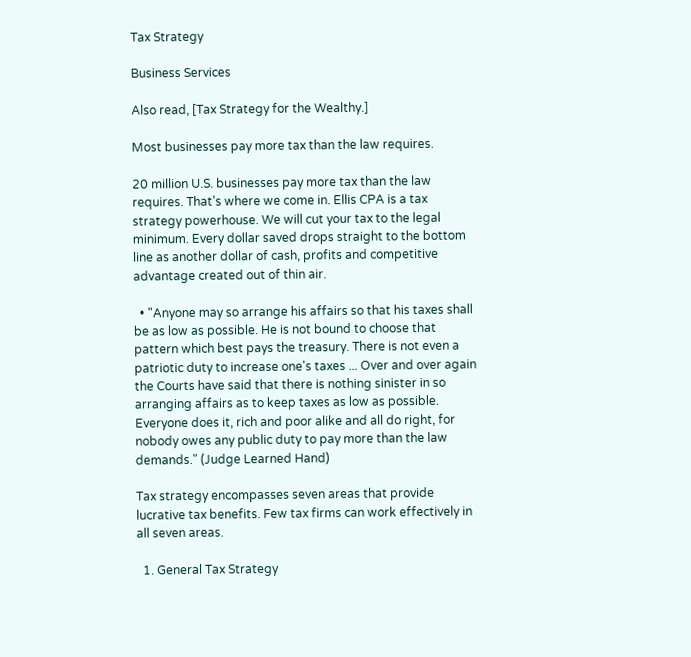Tax Strategy

Business Services

Also read, [Tax Strategy for the Wealthy.]

Most businesses pay more tax than the law requires.

20 million U.S. businesses pay more tax than the law requires. That’s where we come in. Ellis CPA is a tax strategy powerhouse. We will cut your tax to the legal minimum. Every dollar saved drops straight to the bottom line as another dollar of cash, profits and competitive advantage created out of thin air.

  • "Anyone may so arrange his affairs so that his taxes shall be as low as possible. He is not bound to choose that pattern which best pays the treasury. There is not even a patriotic duty to increase one's taxes ... Over and over again the Courts have said that there is nothing sinister in so arranging affairs as to keep taxes as low as possible. Everyone does it, rich and poor alike and all do right, for nobody owes any public duty to pay more than the law demands." (Judge Learned Hand)

Tax strategy encompasses seven areas that provide lucrative tax benefits. Few tax firms can work effectively in all seven areas.

  1. General Tax Strategy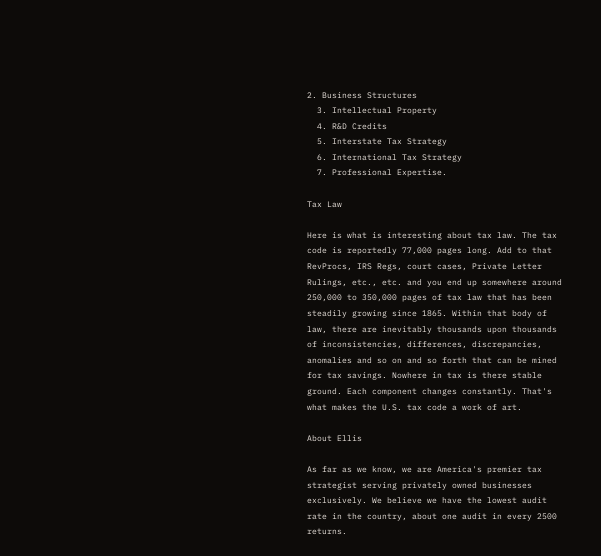2. Business Structures
  3. Intellectual Property
  4. R&D Credits
  5. Interstate Tax Strategy
  6. International Tax Strategy
  7. Professional Expertise.

Tax Law

Here is what is interesting about tax law. The tax code is reportedly 77,000 pages long. Add to that RevProcs, IRS Regs, court cases, Private Letter Rulings, etc., etc. and you end up somewhere around 250,000 to 350,000 pages of tax law that has been steadily growing since 1865. Within that body of law, there are inevitably thousands upon thousands of inconsistencies, differences, discrepancies, anomalies and so on and so forth that can be mined for tax savings. Nowhere in tax is there stable ground. Each component changes constantly. That's what makes the U.S. tax code a work of art.

About Ellis

As far as we know, we are America's premier tax strategist serving privately owned businesses exclusively. We believe we have the lowest audit rate in the country, about one audit in every 2500 returns.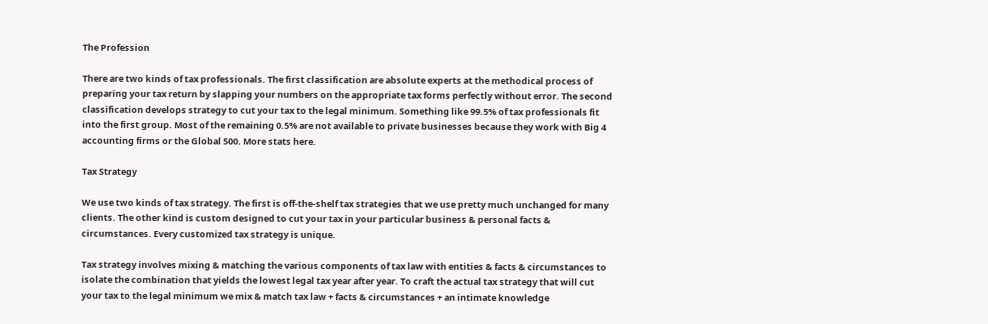The Profession

There are two kinds of tax professionals. The first classification are absolute experts at the methodical process of preparing your tax return by slapping your numbers on the appropriate tax forms perfectly without error. The second classification develops strategy to cut your tax to the legal minimum. Something like 99.5% of tax professionals fit into the first group. Most of the remaining 0.5% are not available to private businesses because they work with Big 4 accounting firms or the Global 500. More stats here.

Tax Strategy

We use two kinds of tax strategy. The first is off-the-shelf tax strategies that we use pretty much unchanged for many clients. The other kind is custom designed to cut your tax in your particular business & personal facts & circumstances. Every customized tax strategy is unique.

Tax strategy involves mixing & matching the various components of tax law with entities & facts & circumstances to isolate the combination that yields the lowest legal tax year after year. To craft the actual tax strategy that will cut your tax to the legal minimum we mix & match tax law + facts & circumstances + an intimate knowledge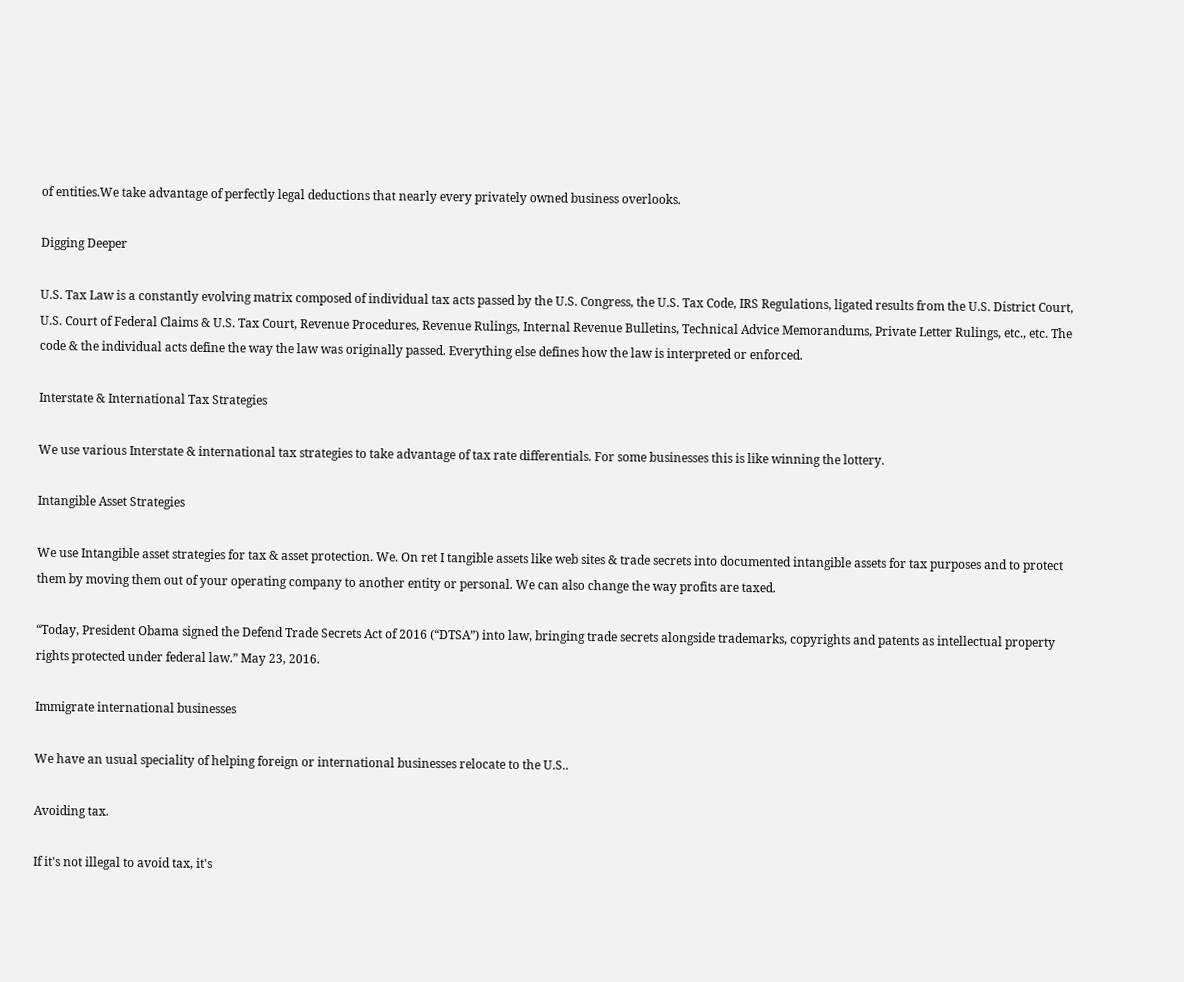of entities.We take advantage of perfectly legal deductions that nearly every privately owned business overlooks.

Digging Deeper

U.S. Tax Law is a constantly evolving matrix composed of individual tax acts passed by the U.S. Congress, the U.S. Tax Code, IRS Regulations, ligated results from the U.S. District Court, U.S. Court of Federal Claims & U.S. Tax Court, Revenue Procedures, Revenue Rulings, Internal Revenue Bulletins, Technical Advice Memorandums, Private Letter Rulings, etc., etc. The code & the individual acts define the way the law was originally passed. Everything else defines how the law is interpreted or enforced.

Interstate & International Tax Strategies

We use various Interstate & international tax strategies to take advantage of tax rate differentials. For some businesses this is like winning the lottery.

Intangible Asset Strategies

We use Intangible asset strategies for tax & asset protection. We. On ret I tangible assets like web sites & trade secrets into documented intangible assets for tax purposes and to protect them by moving them out of your operating company to another entity or personal. We can also change the way profits are taxed.

“Today, President Obama signed the Defend Trade Secrets Act of 2016 (“DTSA”) into law, bringing trade secrets alongside trademarks, copyrights and patents as intellectual property rights protected under federal law.” May 23, 2016.

Immigrate international businesses

We have an usual speciality of helping foreign or international businesses relocate to the U.S..

Avoiding tax.

If it's not illegal to avoid tax, it's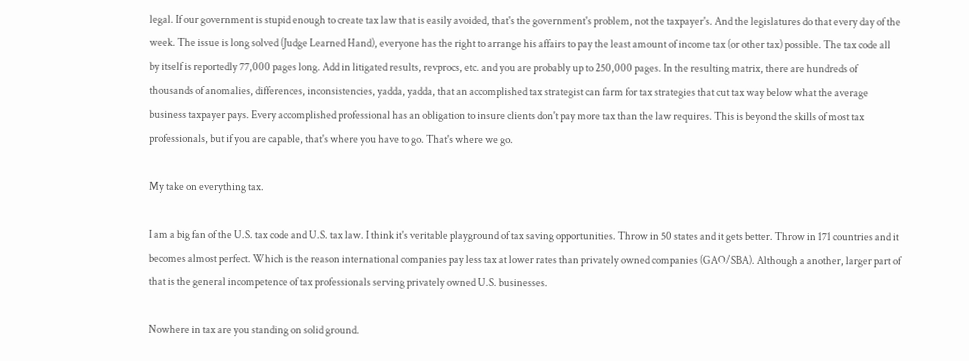legal. If our government is stupid enough to create tax law that is easily avoided, that's the government's problem, not the taxpayer's. And the legislatures do that every day of the week. The issue is long solved (Judge Learned Hand), everyone has the right to arrange his affairs to pay the least amount of income tax (or other tax) possible. The tax code all by itself is reportedly 77,000 pages long. Add in litigated results, revprocs, etc. and you are probably up to 250,000 pages. In the resulting matrix, there are hundreds of thousands of anomalies, differences, inconsistencies, yadda, yadda, that an accomplished tax strategist can farm for tax strategies that cut tax way below what the average business taxpayer pays. Every accomplished professional has an obligation to insure clients don't pay more tax than the law requires. This is beyond the skills of most tax professionals, but if you are capable, that's where you have to go. That's where we go.

My take on everything tax.

I am a big fan of the U.S. tax code and U.S. tax law. I think it's veritable playground of tax saving opportunities. Throw in 50 states and it gets better. Throw in 171 countries and it becomes almost perfect. Which is the reason international companies pay less tax at lower rates than privately owned companies (GAO/SBA). Although a another, larger part of that is the general incompetence of tax professionals serving privately owned U.S. businesses.

Nowhere in tax are you standing on solid ground.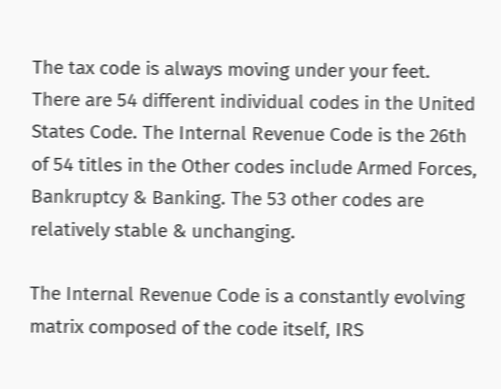The tax code is always moving under your feet. There are 54 different individual codes in the United States Code. The Internal Revenue Code is the 26th of 54 titles in the Other codes include Armed Forces, Bankruptcy & Banking. The 53 other codes are relatively stable & unchanging.

The Internal Revenue Code is a constantly evolving matrix composed of the code itself, IRS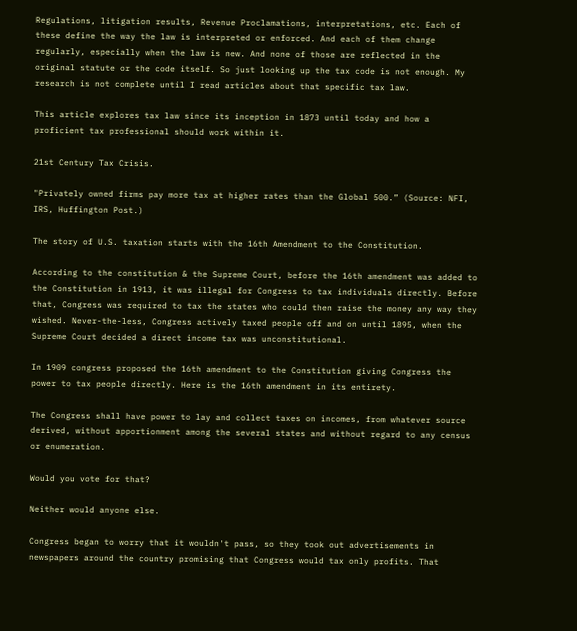Regulations, litigation results, Revenue Proclamations, interpretations, etc. Each of these define the way the law is interpreted or enforced. And each of them change regularly, especially when the law is new. And none of those are reflected in the original statute or the code itself. So just looking up the tax code is not enough. My research is not complete until I read articles about that specific tax law.

This article explores tax law since its inception in 1873 until today and how a proficient tax professional should work within it.

21st Century Tax Crisis.

"Privately owned firms pay more tax at higher rates than the Global 500.” (Source: NFI, IRS, Huffington Post.)

The story of U.S. taxation starts with the 16th Amendment to the Constitution.

According to the constitution & the Supreme Court, before the 16th amendment was added to the Constitution in 1913, it was illegal for Congress to tax individuals directly. Before that, Congress was required to tax the states who could then raise the money any way they wished. Never-the-less, Congress actively taxed people off and on until 1895, when the Supreme Court decided a direct income tax was unconstitutional.

In 1909 congress proposed the 16th amendment to the Constitution giving Congress the power to tax people directly. Here is the 16th amendment in its entirety.

The Congress shall have power to lay and collect taxes on incomes, from whatever source derived, without apportionment among the several states and without regard to any census or enumeration.

Would you vote for that?

Neither would anyone else.

Congress began to worry that it wouldn't pass, so they took out advertisements in newspapers around the country promising that Congress would tax only profits. That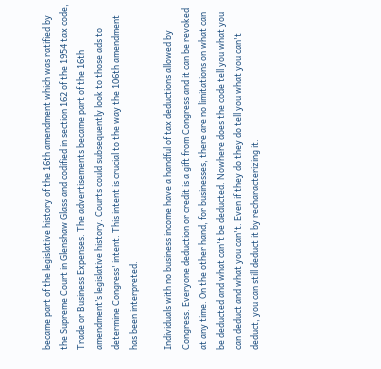became part of the legislative history of the 16th amendment which was ratified by the Supreme Court in Glenshaw Glass and codified in section 162 of the 1954 tax code, Trade or Business Expenses. The advertisements became part of the 16th amendment’s legislative history. Courts could subsequently look to those ads to determine Congress' intent. This intent is crucial to the way the 106th amendment has been interpreted.

Individuals with no business income have a handful of tax deductions allowed by Congress. Everyone deduction or credit is a gift from Congress and it can be revoked at any time. On the other hand, for businesses, there are no limitations on what can be deducted and what can't be deducted. Nowhere does the code tell you what you can deduct and what you can't. Even if they do they do tell you what you can't deduct, you can still deduct it by recharacterizing it.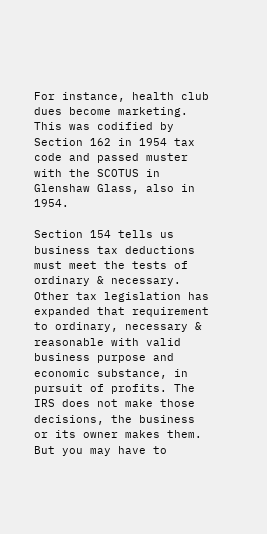For instance, health club dues become marketing. This was codified by Section 162 in 1954 tax code and passed muster with the SCOTUS in Glenshaw Glass, also in 1954.

Section 154 tells us business tax deductions must meet the tests of ordinary & necessary. Other tax legislation has expanded that requirement to ordinary, necessary & reasonable with valid business purpose and economic substance, in pursuit of profits. The IRS does not make those decisions, the business or its owner makes them. But you may have to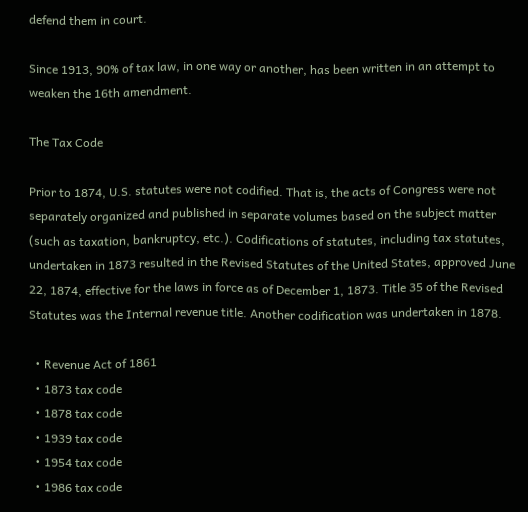defend them in court.

Since 1913, 90% of tax law, in one way or another, has been written in an attempt to weaken the 16th amendment.

The Tax Code

Prior to 1874, U.S. statutes were not codified. That is, the acts of Congress were not separately organized and published in separate volumes based on the subject matter (such as taxation, bankruptcy, etc.). Codifications of statutes, including tax statutes, undertaken in 1873 resulted in the Revised Statutes of the United States, approved June 22, 1874, effective for the laws in force as of December 1, 1873. Title 35 of the Revised Statutes was the Internal revenue title. Another codification was undertaken in 1878.

  • Revenue Act of 1861
  • 1873 tax code
  • 1878 tax code
  • 1939 tax code
  • 1954 tax code
  • 1986 tax code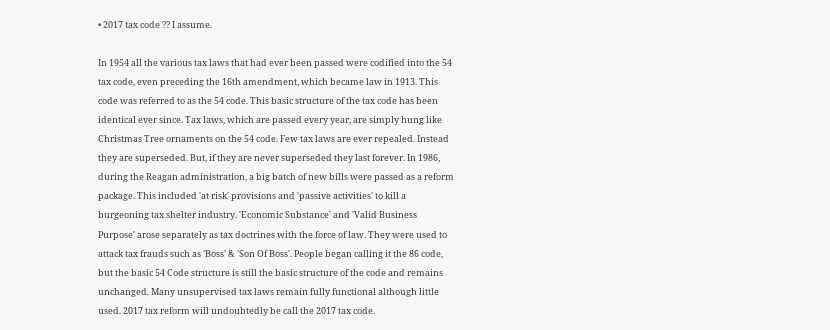• 2017 tax code ?? I assume.

In 1954 all the various tax laws that had ever been passed were codified into the 54 tax code, even preceding the 16th amendment, which became law in 1913. This code was referred to as the 54 code. This basic structure of the tax code has been identical ever since. Tax laws, which are passed every year, are simply hung like Christmas Tree ornaments on the 54 code. Few tax laws are ever repealed. Instead they are superseded. But, if they are never superseded they last forever. In 1986, during the Reagan administration, a big batch of new bills were passed as a reform package. This included 'at risk' provisions and 'passive activities' to kill a burgeoning tax shelter industry. 'Economic Substance' and 'Valid Business Purpose' arose separately as tax doctrines with the force of law. They were used to attack tax frauds such as 'Boss' & 'Son Of Boss'. People began calling it the 86 code, but the basic 54 Code structure is still the basic structure of the code and remains unchanged. Many unsupervised tax laws remain fully functional although little used. 2017 tax reform will undoubtedly be call the 2017 tax code.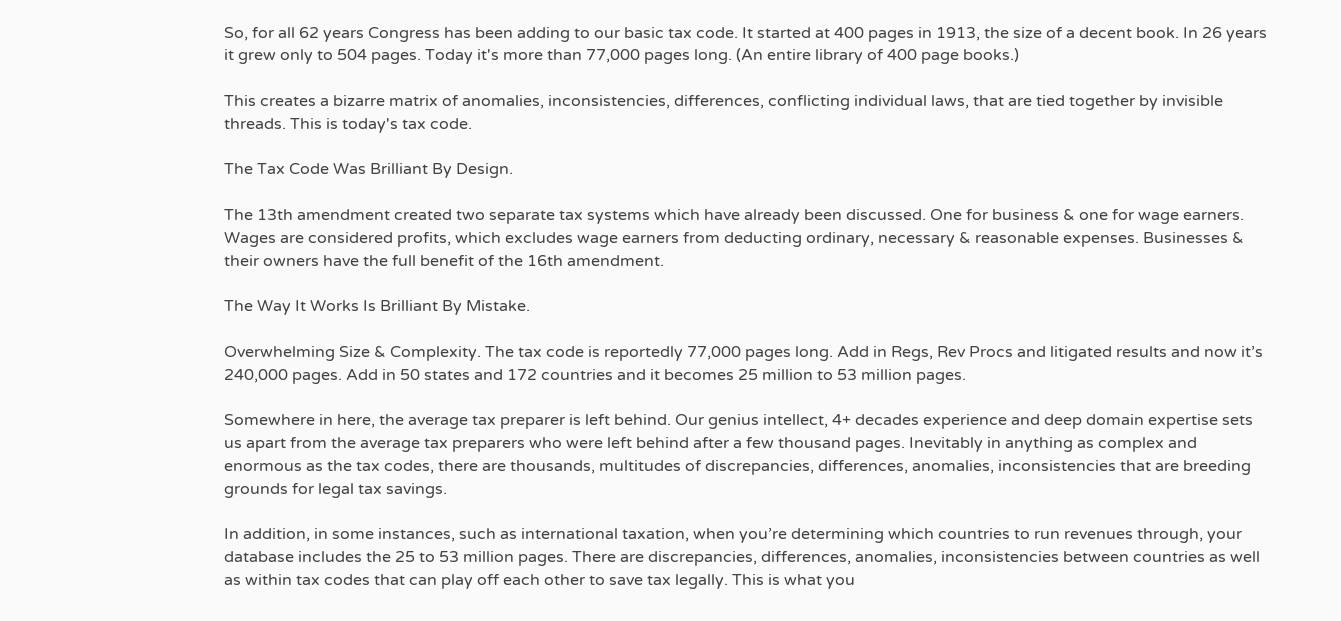So, for all 62 years Congress has been adding to our basic tax code. It started at 400 pages in 1913, the size of a decent book. In 26 years it grew only to 504 pages. Today it's more than 77,000 pages long. (An entire library of 400 page books.)

This creates a bizarre matrix of anomalies, inconsistencies, differences, conflicting individual laws, that are tied together by invisible threads. This is today's tax code.

The Tax Code Was Brilliant By Design.

The 13th amendment created two separate tax systems which have already been discussed. One for business & one for wage earners. Wages are considered profits, which excludes wage earners from deducting ordinary, necessary & reasonable expenses. Businesses & their owners have the full benefit of the 16th amendment.

The Way It Works Is Brilliant By Mistake.

Overwhelming Size & Complexity. The tax code is reportedly 77,000 pages long. Add in Regs, Rev Procs and litigated results and now it’s 240,000 pages. Add in 50 states and 172 countries and it becomes 25 million to 53 million pages.

Somewhere in here, the average tax preparer is left behind. Our genius intellect, 4+ decades experience and deep domain expertise sets us apart from the average tax preparers who were left behind after a few thousand pages. Inevitably in anything as complex and enormous as the tax codes, there are thousands, multitudes of discrepancies, differences, anomalies, inconsistencies that are breeding grounds for legal tax savings.

In addition, in some instances, such as international taxation, when you’re determining which countries to run revenues through, your database includes the 25 to 53 million pages. There are discrepancies, differences, anomalies, inconsistencies between countries as well as within tax codes that can play off each other to save tax legally. This is what you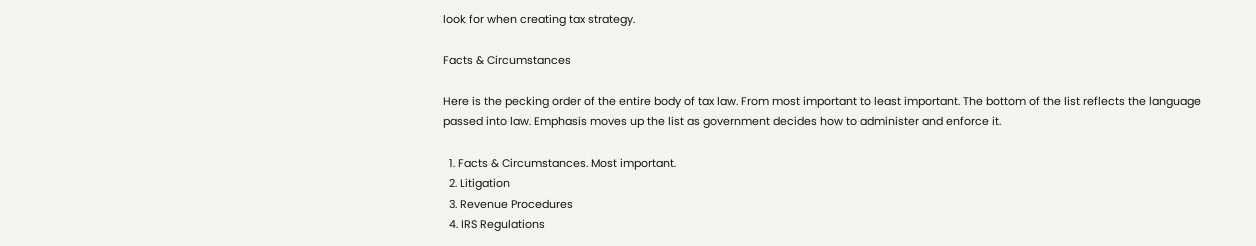look for when creating tax strategy.

Facts & Circumstances

Here is the pecking order of the entire body of tax law. From most important to least important. The bottom of the list reflects the language passed into law. Emphasis moves up the list as government decides how to administer and enforce it.

  1. Facts & Circumstances. Most important.
  2. Litigation
  3. Revenue Procedures
  4. IRS Regulations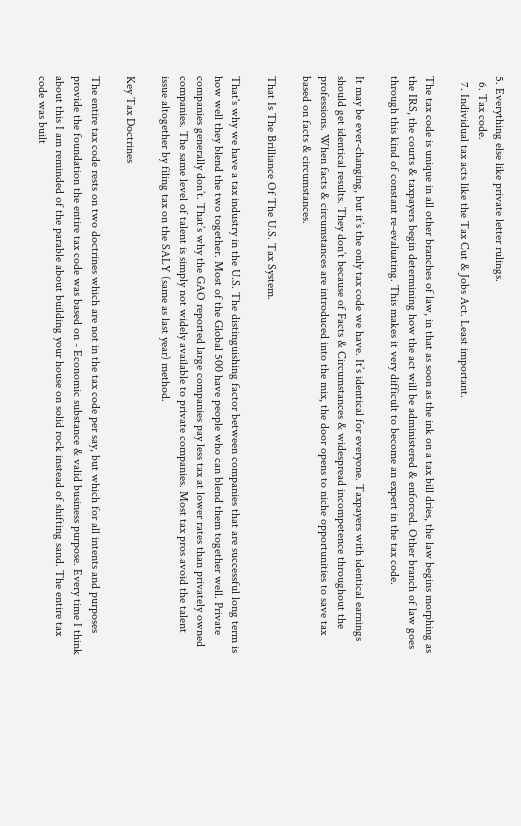5. Everything else like private letter rulings.
  6. Tax code.
  7. Individual tax acts like the Tax Cut & Jobs Act. Least important.

The tax code is unique in all other branches of law, in that as soon as the ink on a tax bill dries, the law begins morphing as the IRS, the courts & taxpayers begin determining how the act will be administered & enforced. Other branch of law goes through this kind of constant re-evaluating. This makes it very difficult to become an expert in the tax code.

It may be ever-changing, but it’s the only tax code we have. It’s identical for everyone. Taxpayers with identical earnings should get identical results. They don’t because of Facts & Circumstances & widespread incompetence throughout the professions. When facts & circumstances are introduced into the mix, the door opens to niche opportunities to save tax based on facts & circumstances.

That Is The Brilliance Of The U.S. Tax System.

That's why we have a tax industry in the U.S. The distinguishing factor between companies that are successful long term is how well they blend the two together. Most of the Global 500 have people who can blend them together well. Private companies generally don’t. That’s why the GAO reported large companies pay less tax at lower rates than privately owned companies. The same level of talent is simply not widely available to private companies. Most tax pros avoid the talent issue altogether by filing tax on the SALY (same as last year) method.

Key Tax Doctrines

The entire tax code rests on two doctrines which are not in the tax code per say, but which for all intents and purposes provide the foundation the entire tax code was based on - Economic substance & valid business purpose. Every time I think about this I am reminded of the parable about building your house on solid rock instead of shifting sand. The entire tax code was built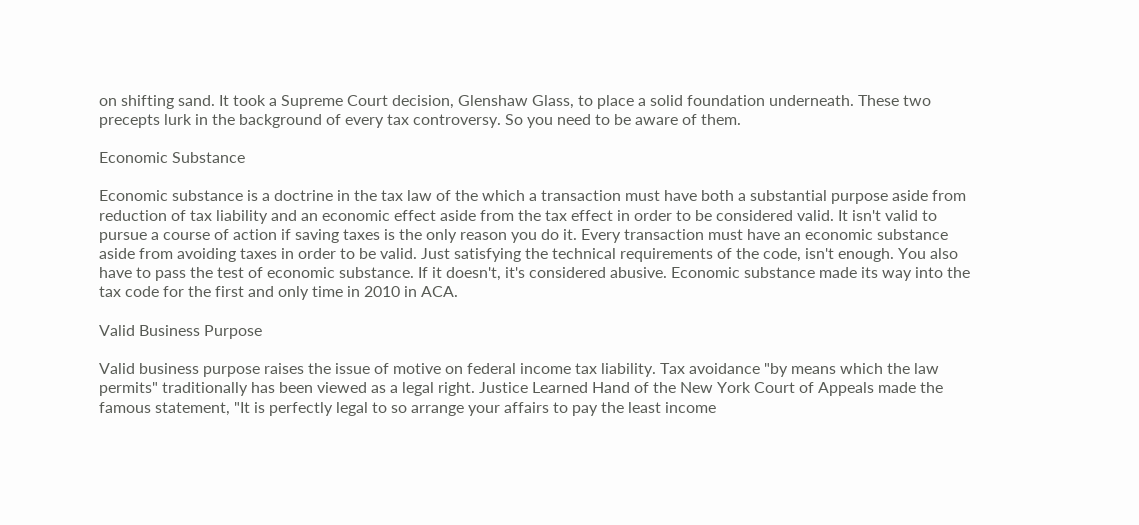on shifting sand. It took a Supreme Court decision, Glenshaw Glass, to place a solid foundation underneath. These two precepts lurk in the background of every tax controversy. So you need to be aware of them.

Economic Substance

Economic substance is a doctrine in the tax law of the which a transaction must have both a substantial purpose aside from reduction of tax liability and an economic effect aside from the tax effect in order to be considered valid. It isn't valid to pursue a course of action if saving taxes is the only reason you do it. Every transaction must have an economic substance aside from avoiding taxes in order to be valid. Just satisfying the technical requirements of the code, isn't enough. You also have to pass the test of economic substance. If it doesn't, it's considered abusive. Economic substance made its way into the tax code for the first and only time in 2010 in ACA.

Valid Business Purpose

Valid business purpose raises the issue of motive on federal income tax liability. Tax avoidance "by means which the law permits" traditionally has been viewed as a legal right. Justice Learned Hand of the New York Court of Appeals made the famous statement, "It is perfectly legal to so arrange your affairs to pay the least income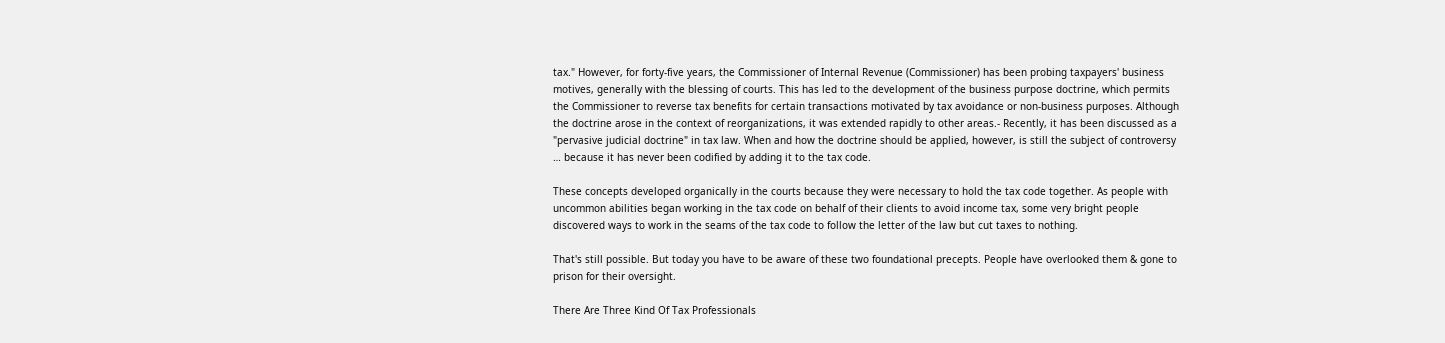tax." However, for forty-five years, the Commissioner of Internal Revenue (Commissioner) has been probing taxpayers' business motives, generally with the blessing of courts. This has led to the development of the business purpose doctrine, which permits the Commissioner to reverse tax benefits for certain transactions motivated by tax avoidance or non-business purposes. Although the doctrine arose in the context of reorganizations, it was extended rapidly to other areas.- Recently, it has been discussed as a "pervasive judicial doctrine" in tax law. When and how the doctrine should be applied, however, is still the subject of controversy … because it has never been codified by adding it to the tax code.

These concepts developed organically in the courts because they were necessary to hold the tax code together. As people with uncommon abilities began working in the tax code on behalf of their clients to avoid income tax, some very bright people discovered ways to work in the seams of the tax code to follow the letter of the law but cut taxes to nothing.

That's still possible. But today you have to be aware of these two foundational precepts. People have overlooked them & gone to prison for their oversight.

There Are Three Kind Of Tax Professionals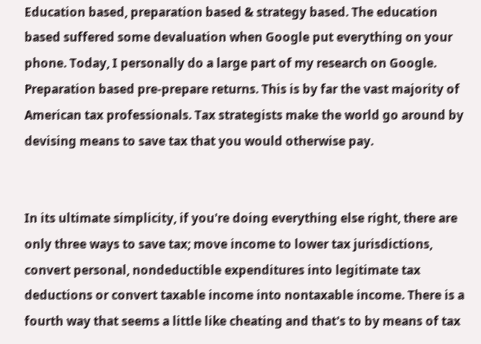Education based, preparation based & strategy based. The education based suffered some devaluation when Google put everything on your phone. Today, I personally do a large part of my research on Google. Preparation based pre-prepare returns. This is by far the vast majority of American tax professionals. Tax strategists make the world go around by devising means to save tax that you would otherwise pay.


In its ultimate simplicity, if you're doing everything else right, there are only three ways to save tax; move income to lower tax jurisdictions, convert personal, nondeductible expenditures into legitimate tax deductions or convert taxable income into nontaxable income. There is a fourth way that seems a little like cheating and that's to by means of tax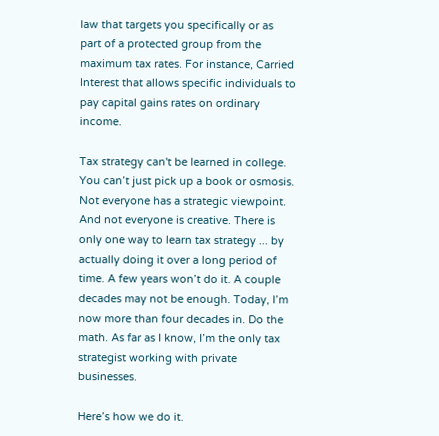law that targets you specifically or as part of a protected group from the maximum tax rates. For instance, Carried Interest that allows specific individuals to pay capital gains rates on ordinary income.

Tax strategy can't be learned in college. You can’t just pick up a book or osmosis. Not everyone has a strategic viewpoint. And not everyone is creative. There is only one way to learn tax strategy ... by actually doing it over a long period of time. A few years won’t do it. A couple decades may not be enough. Today, I’m now more than four decades in. Do the math. As far as I know, I’m the only tax strategist working with private businesses.

Here’s how we do it.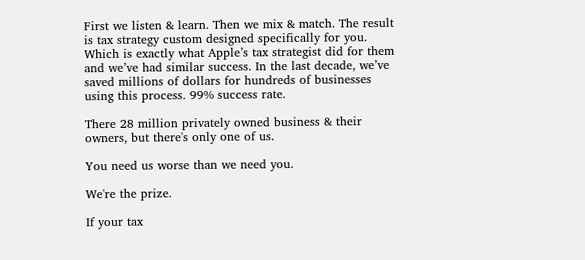First we listen & learn. Then we mix & match. The result is tax strategy custom designed specifically for you. Which is exactly what Apple’s tax strategist did for them and we’ve had similar success. In the last decade, we’ve saved millions of dollars for hundreds of businesses using this process. 99% success rate.

There 28 million privately owned business & their owners, but there's only one of us.

You need us worse than we need you.

We're the prize.

If your tax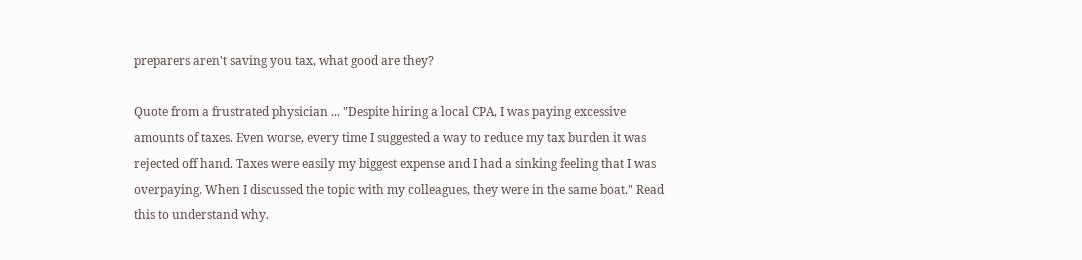preparers aren't saving you tax, what good are they?

Quote from a frustrated physician ... "Despite hiring a local CPA, I was paying excessive amounts of taxes. Even worse, every time I suggested a way to reduce my tax burden it was rejected off hand. Taxes were easily my biggest expense and I had a sinking feeling that I was overpaying. When I discussed the topic with my colleagues, they were in the same boat." Read this to understand why.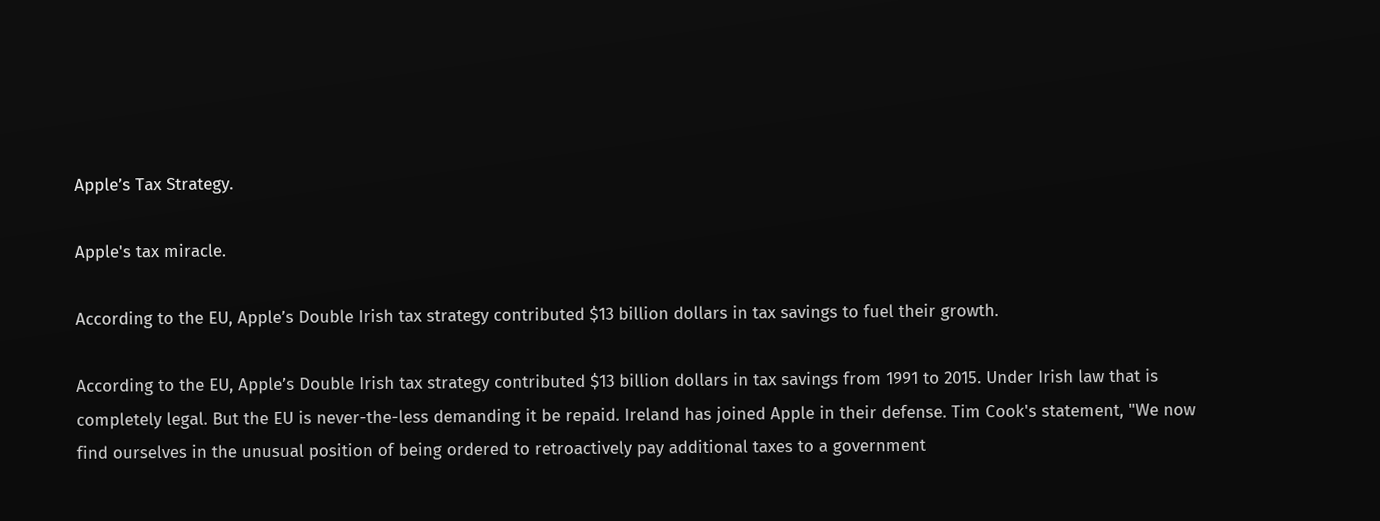Apple’s Tax Strategy.

Apple's tax miracle.

According to the EU, Apple’s Double Irish tax strategy contributed $13 billion dollars in tax savings to fuel their growth.

According to the EU, Apple’s Double Irish tax strategy contributed $13 billion dollars in tax savings from 1991 to 2015. Under Irish law that is completely legal. But the EU is never-the-less demanding it be repaid. Ireland has joined Apple in their defense. Tim Cook's statement, "We now find ourselves in the unusual position of being ordered to retroactively pay additional taxes to a government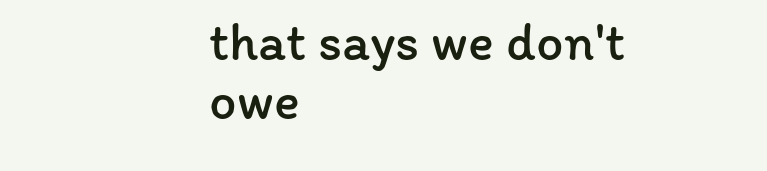that says we don't owe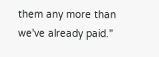them any more than we've already paid."